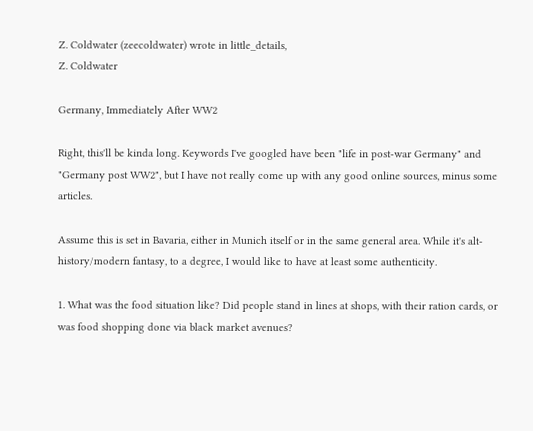Z. Coldwater (zeecoldwater) wrote in little_details,
Z. Coldwater

Germany, Immediately After WW2

Right, this'll be kinda long. Keywords I've googled have been "life in post-war Germany" and "Germany post WW2", but I have not really come up with any good online sources, minus some articles.

Assume this is set in Bavaria, either in Munich itself or in the same general area. While it's alt-history/modern fantasy, to a degree, I would like to have at least some authenticity.

1. What was the food situation like? Did people stand in lines at shops, with their ration cards, or was food shopping done via black market avenues?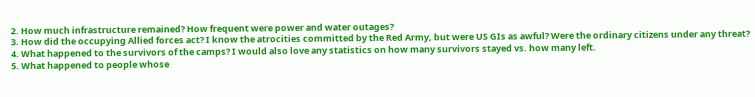2. How much infrastructure remained? How frequent were power and water outages?
3. How did the occupying Allied forces act? I know the atrocities committed by the Red Army, but were US GIs as awful? Were the ordinary citizens under any threat?
4. What happened to the survivors of the camps? I would also love any statistics on how many survivors stayed vs. how many left.
5. What happened to people whose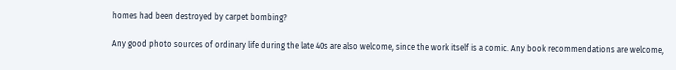homes had been destroyed by carpet bombing?

Any good photo sources of ordinary life during the late 40s are also welcome, since the work itself is a comic. Any book recommendations are welcome,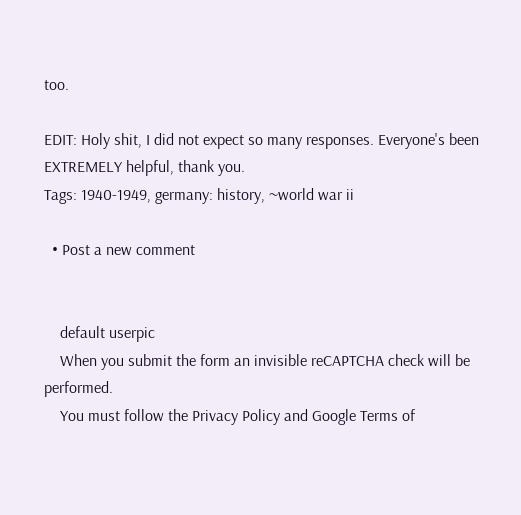too.

EDIT: Holy shit, I did not expect so many responses. Everyone's been EXTREMELY helpful, thank you.
Tags: 1940-1949, germany: history, ~world war ii

  • Post a new comment


    default userpic
    When you submit the form an invisible reCAPTCHA check will be performed.
    You must follow the Privacy Policy and Google Terms of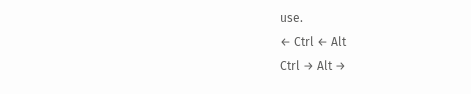use.
← Ctrl ← Alt
Ctrl → Alt →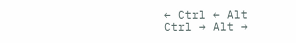← Ctrl ← Alt
Ctrl → Alt →